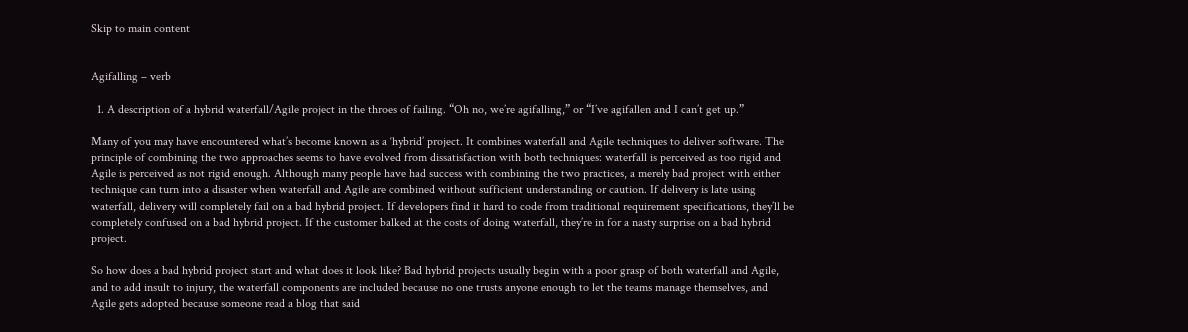Skip to main content


Agifalling – verb

  1. A description of a hybrid waterfall/Agile project in the throes of failing. “Oh no, we’re agifalling,” or “I’ve agifallen and I can’t get up.”

Many of you may have encountered what’s become known as a ‘hybrid’ project. It combines waterfall and Agile techniques to deliver software. The principle of combining the two approaches seems to have evolved from dissatisfaction with both techniques: waterfall is perceived as too rigid and Agile is perceived as not rigid enough. Although many people have had success with combining the two practices, a merely bad project with either technique can turn into a disaster when waterfall and Agile are combined without sufficient understanding or caution. If delivery is late using waterfall, delivery will completely fail on a bad hybrid project. If developers find it hard to code from traditional requirement specifications, they’ll be completely confused on a bad hybrid project. If the customer balked at the costs of doing waterfall, they’re in for a nasty surprise on a bad hybrid project.

So how does a bad hybrid project start and what does it look like? Bad hybrid projects usually begin with a poor grasp of both waterfall and Agile, and to add insult to injury, the waterfall components are included because no one trusts anyone enough to let the teams manage themselves, and Agile gets adopted because someone read a blog that said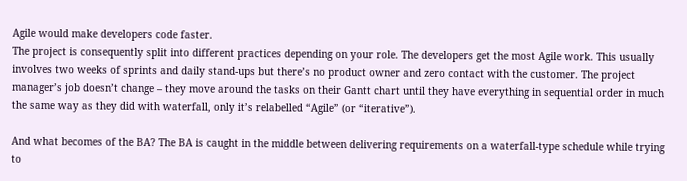Agile would make developers code faster.
The project is consequently split into different practices depending on your role. The developers get the most Agile work. This usually involves two weeks of sprints and daily stand-ups but there’s no product owner and zero contact with the customer. The project manager’s job doesn’t change – they move around the tasks on their Gantt chart until they have everything in sequential order in much the same way as they did with waterfall, only it’s relabelled “Agile” (or “iterative”).

And what becomes of the BA? The BA is caught in the middle between delivering requirements on a waterfall-type schedule while trying to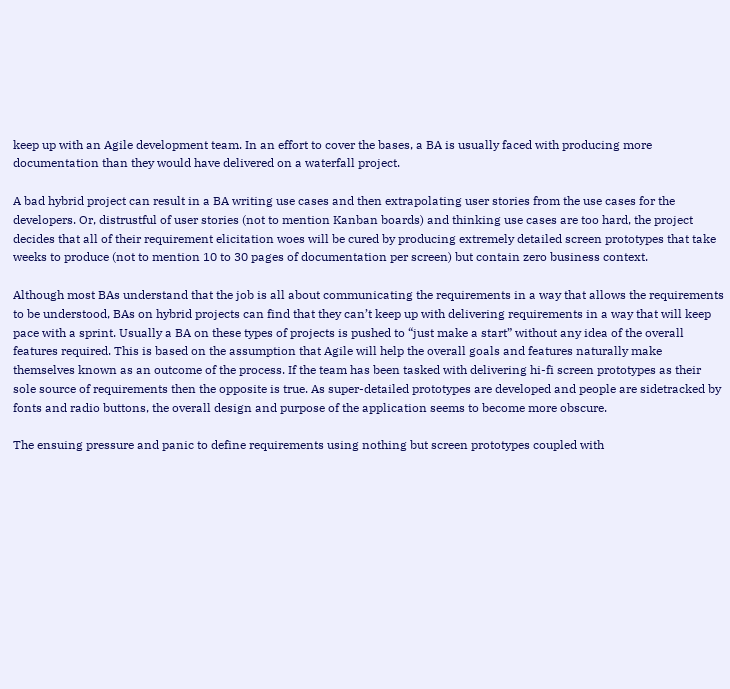keep up with an Agile development team. In an effort to cover the bases, a BA is usually faced with producing more documentation than they would have delivered on a waterfall project.

A bad hybrid project can result in a BA writing use cases and then extrapolating user stories from the use cases for the developers. Or, distrustful of user stories (not to mention Kanban boards) and thinking use cases are too hard, the project decides that all of their requirement elicitation woes will be cured by producing extremely detailed screen prototypes that take weeks to produce (not to mention 10 to 30 pages of documentation per screen) but contain zero business context.

Although most BAs understand that the job is all about communicating the requirements in a way that allows the requirements to be understood, BAs on hybrid projects can find that they can’t keep up with delivering requirements in a way that will keep pace with a sprint. Usually a BA on these types of projects is pushed to “just make a start” without any idea of the overall features required. This is based on the assumption that Agile will help the overall goals and features naturally make themselves known as an outcome of the process. If the team has been tasked with delivering hi-fi screen prototypes as their sole source of requirements then the opposite is true. As super-detailed prototypes are developed and people are sidetracked by fonts and radio buttons, the overall design and purpose of the application seems to become more obscure.

The ensuing pressure and panic to define requirements using nothing but screen prototypes coupled with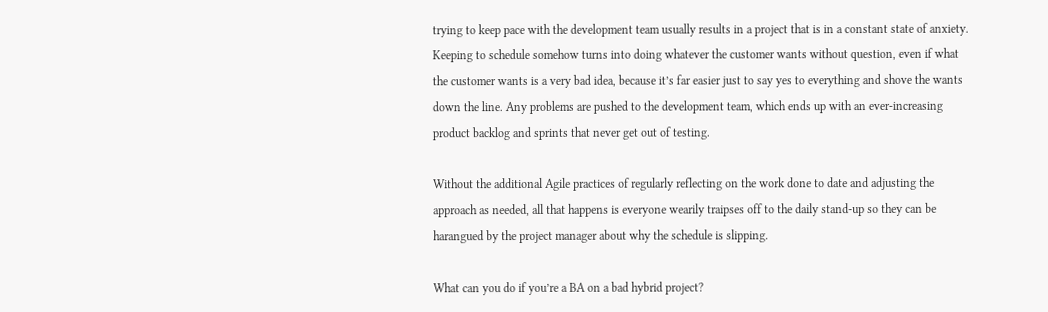trying to keep pace with the development team usually results in a project that is in a constant state of anxiety. Keeping to schedule somehow turns into doing whatever the customer wants without question, even if what the customer wants is a very bad idea, because it’s far easier just to say yes to everything and shove the wants down the line. Any problems are pushed to the development team, which ends up with an ever-increasing product backlog and sprints that never get out of testing.

Without the additional Agile practices of regularly reflecting on the work done to date and adjusting the approach as needed, all that happens is everyone wearily traipses off to the daily stand-up so they can be harangued by the project manager about why the schedule is slipping.

What can you do if you’re a BA on a bad hybrid project?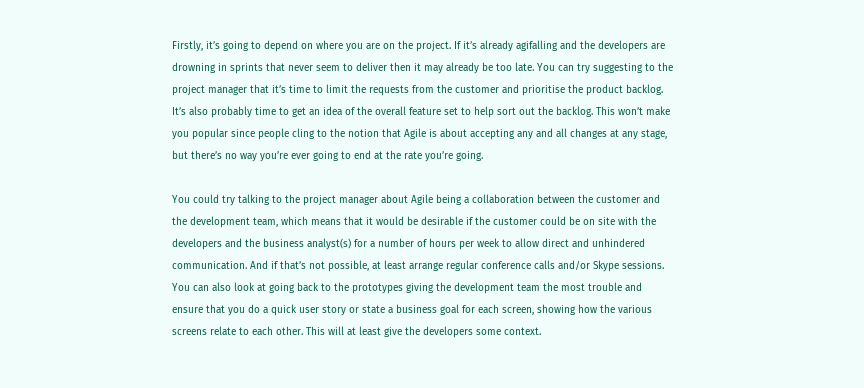Firstly, it’s going to depend on where you are on the project. If it’s already agifalling and the developers are drowning in sprints that never seem to deliver then it may already be too late. You can try suggesting to the project manager that it’s time to limit the requests from the customer and prioritise the product backlog. It’s also probably time to get an idea of the overall feature set to help sort out the backlog. This won’t make you popular since people cling to the notion that Agile is about accepting any and all changes at any stage, but there’s no way you’re ever going to end at the rate you’re going.

You could try talking to the project manager about Agile being a collaboration between the customer and the development team, which means that it would be desirable if the customer could be on site with the developers and the business analyst(s) for a number of hours per week to allow direct and unhindered communication. And if that’s not possible, at least arrange regular conference calls and/or Skype sessions. You can also look at going back to the prototypes giving the development team the most trouble and ensure that you do a quick user story or state a business goal for each screen, showing how the various screens relate to each other. This will at least give the developers some context.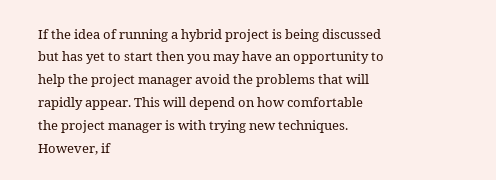If the idea of running a hybrid project is being discussed but has yet to start then you may have an opportunity to help the project manager avoid the problems that will rapidly appear. This will depend on how comfortable the project manager is with trying new techniques. However, if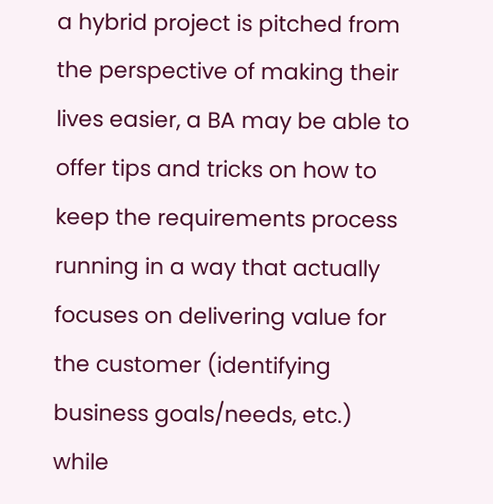a hybrid project is pitched from the perspective of making their lives easier, a BA may be able to offer tips and tricks on how to keep the requirements process running in a way that actually focuses on delivering value for the customer (identifying business goals/needs, etc.) while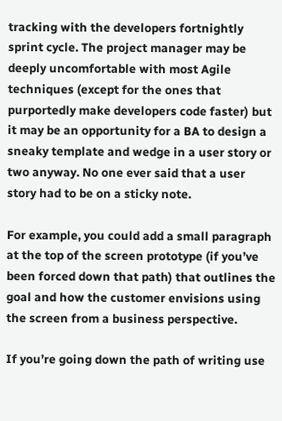tracking with the developers fortnightly sprint cycle. The project manager may be deeply uncomfortable with most Agile techniques (except for the ones that purportedly make developers code faster) but it may be an opportunity for a BA to design a sneaky template and wedge in a user story or two anyway. No one ever said that a user story had to be on a sticky note.

For example, you could add a small paragraph at the top of the screen prototype (if you’ve been forced down that path) that outlines the goal and how the customer envisions using the screen from a business perspective.

If you’re going down the path of writing use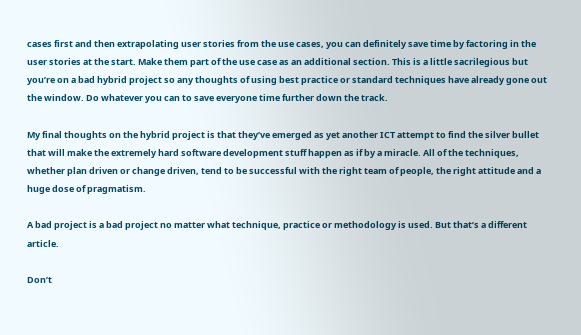cases first and then extrapolating user stories from the use cases, you can definitely save time by factoring in the user stories at the start. Make them part of the use case as an additional section. This is a little sacrilegious but you’re on a bad hybrid project so any thoughts of using best practice or standard techniques have already gone out the window. Do whatever you can to save everyone time further down the track.

My final thoughts on the hybrid project is that they’ve emerged as yet another ICT attempt to find the silver bullet that will make the extremely hard software development stuff happen as if by a miracle. All of the techniques, whether plan driven or change driven, tend to be successful with the right team of people, the right attitude and a huge dose of pragmatism.

A bad project is a bad project no matter what technique, practice or methodology is used. But that’s a different article.

Don’t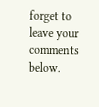forget to leave your comments below.